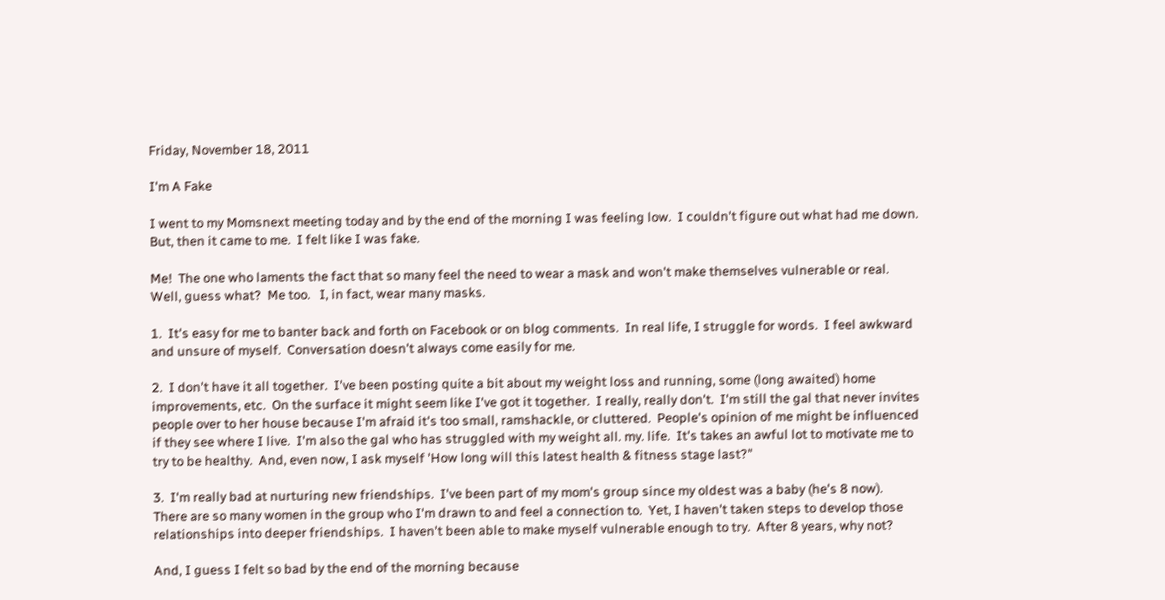Friday, November 18, 2011

I'm A Fake

I went to my Momsnext meeting today and by the end of the morning I was feeling low.  I couldn't figure out what had me down.  But, then it came to me.  I felt like I was fake.

Me!  The one who laments the fact that so many feel the need to wear a mask and won't make themselves vulnerable or real.  Well, guess what?  Me too.   I, in fact, wear many masks.

1.  It's easy for me to banter back and forth on Facebook or on blog comments.  In real life, I struggle for words.  I feel awkward and unsure of myself.  Conversation doesn't always come easily for me.

2.  I don't have it all together.  I've been posting quite a bit about my weight loss and running, some (long awaited) home improvements, etc.  On the surface it might seem like I've got it together.  I really, really don't.  I'm still the gal that never invites people over to her house because I'm afraid it's too small, ramshackle, or cluttered.  People's opinion of me might be influenced if they see where I live.  I'm also the gal who has struggled with my weight all. my. life.  It's takes an awful lot to motivate me to try to be healthy.  And, even now, I ask myself 'How long will this latest health & fitness stage last?"

3.  I'm really bad at nurturing new friendships.  I've been part of my mom's group since my oldest was a baby (he's 8 now).  There are so many women in the group who I'm drawn to and feel a connection to.  Yet, I haven't taken steps to develop those relationships into deeper friendships.  I haven't been able to make myself vulnerable enough to try.  After 8 years, why not?

And, I guess I felt so bad by the end of the morning because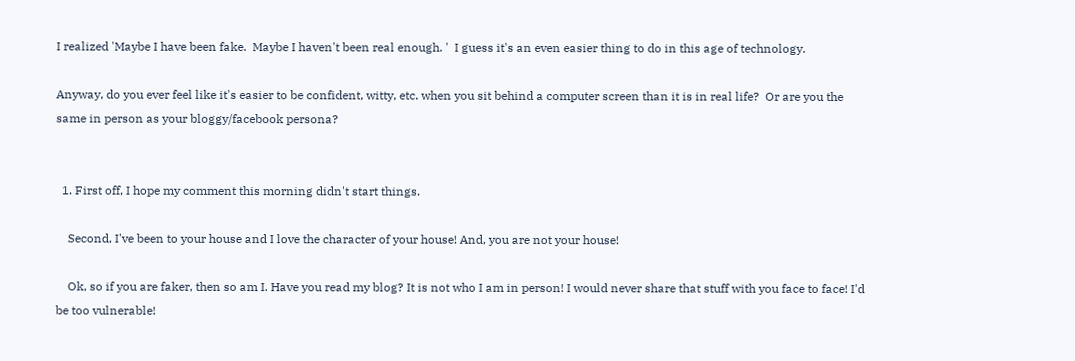I realized 'Maybe I have been fake.  Maybe I haven't been real enough. '  I guess it's an even easier thing to do in this age of technology.

Anyway, do you ever feel like it's easier to be confident, witty, etc. when you sit behind a computer screen than it is in real life?  Or are you the same in person as your bloggy/facebook persona?


  1. First off, I hope my comment this morning didn't start things.

    Second, I've been to your house and I love the character of your house! And, you are not your house!

    Ok, so if you are faker, then so am I. Have you read my blog? It is not who I am in person! I would never share that stuff with you face to face! I'd be too vulnerable!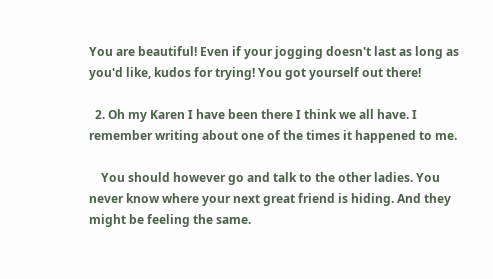You are beautiful! Even if your jogging doesn't last as long as you'd like, kudos for trying! You got yourself out there!

  2. Oh my Karen I have been there I think we all have. I remember writing about one of the times it happened to me.

    You should however go and talk to the other ladies. You never know where your next great friend is hiding. And they might be feeling the same.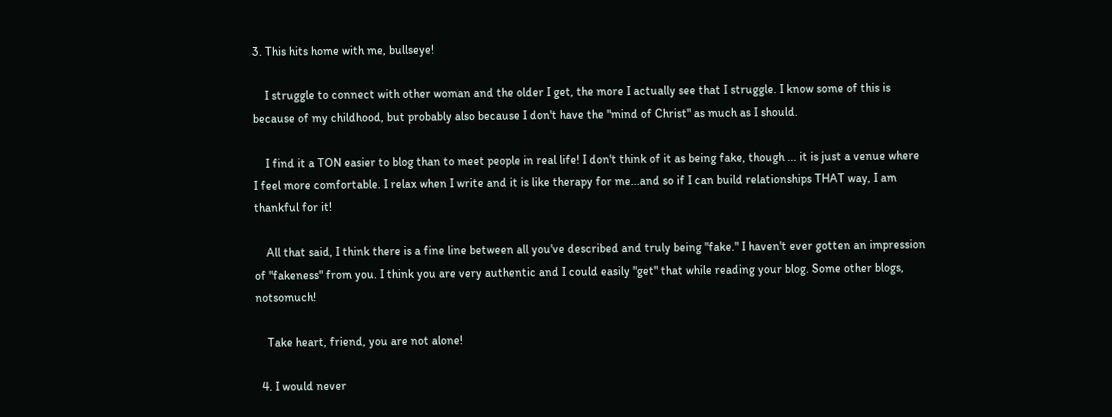3. This hits home with me, bullseye!

    I struggle to connect with other woman and the older I get, the more I actually see that I struggle. I know some of this is because of my childhood, but probably also because I don't have the "mind of Christ" as much as I should.

    I find it a TON easier to blog than to meet people in real life! I don't think of it as being fake, though ... it is just a venue where I feel more comfortable. I relax when I write and it is like therapy for me...and so if I can build relationships THAT way, I am thankful for it!

    All that said, I think there is a fine line between all you've described and truly being "fake." I haven't ever gotten an impression of "fakeness" from you. I think you are very authentic and I could easily "get" that while reading your blog. Some other blogs, notsomuch!

    Take heart, friend, you are not alone!

  4. I would never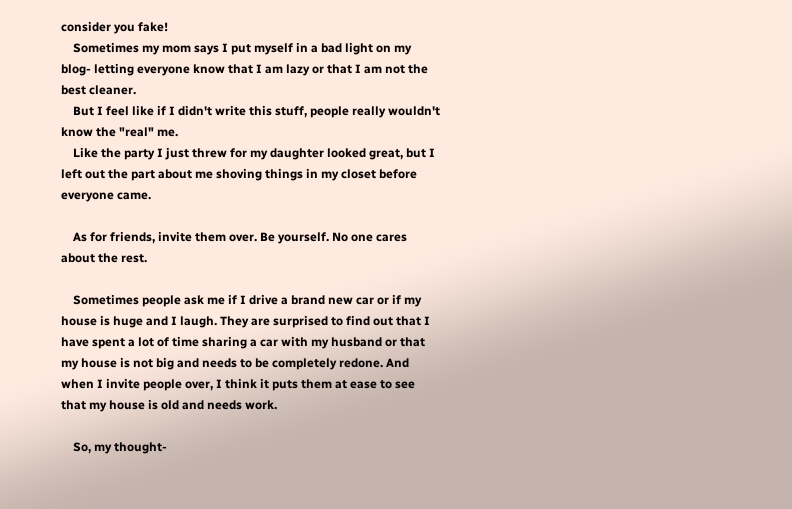consider you fake!
    Sometimes my mom says I put myself in a bad light on my blog- letting everyone know that I am lazy or that I am not the best cleaner.
    But I feel like if I didn't write this stuff, people really wouldn't know the "real" me.
    Like the party I just threw for my daughter looked great, but I left out the part about me shoving things in my closet before everyone came.

    As for friends, invite them over. Be yourself. No one cares about the rest.

    Sometimes people ask me if I drive a brand new car or if my house is huge and I laugh. They are surprised to find out that I have spent a lot of time sharing a car with my husband or that my house is not big and needs to be completely redone. And when I invite people over, I think it puts them at ease to see that my house is old and needs work.

    So, my thought-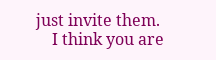just invite them.
    I think you are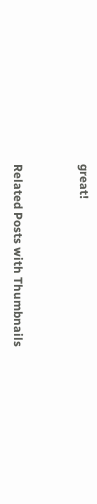great!


Related Posts with Thumbnails